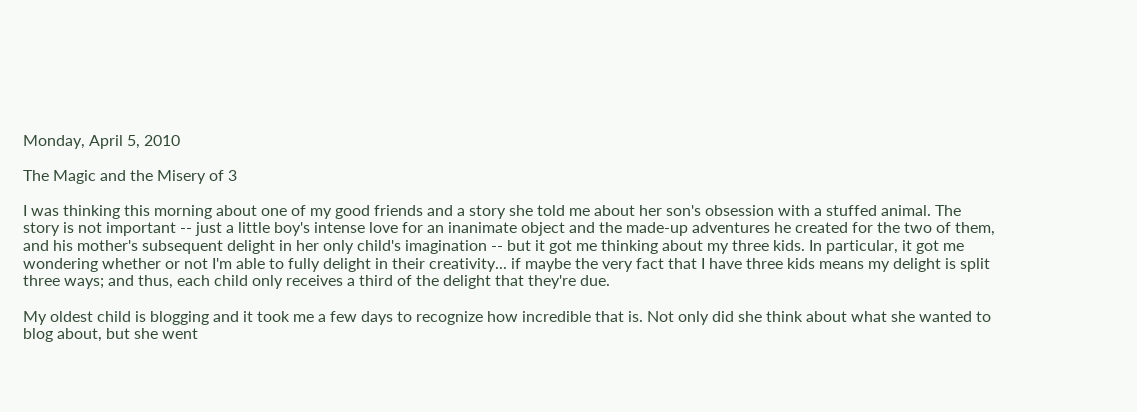Monday, April 5, 2010

The Magic and the Misery of 3

I was thinking this morning about one of my good friends and a story she told me about her son's obsession with a stuffed animal. The story is not important -- just a little boy's intense love for an inanimate object and the made-up adventures he created for the two of them, and his mother's subsequent delight in her only child's imagination -- but it got me thinking about my three kids. In particular, it got me wondering whether or not I'm able to fully delight in their creativity... if maybe the very fact that I have three kids means my delight is split three ways; and thus, each child only receives a third of the delight that they're due.

My oldest child is blogging and it took me a few days to recognize how incredible that is. Not only did she think about what she wanted to blog about, but she went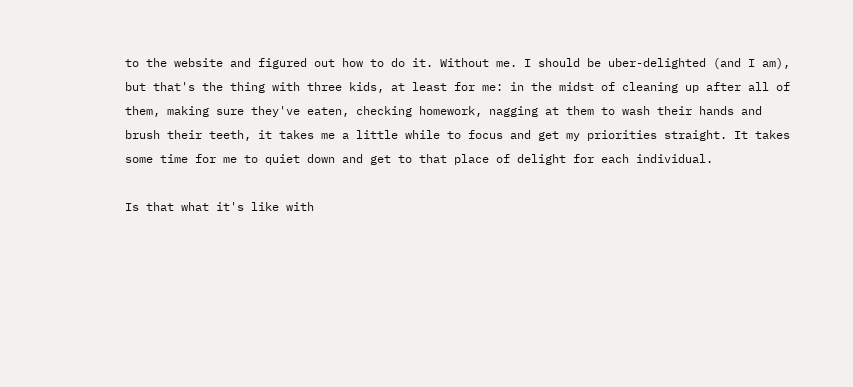to the website and figured out how to do it. Without me. I should be uber-delighted (and I am), but that's the thing with three kids, at least for me: in the midst of cleaning up after all of them, making sure they've eaten, checking homework, nagging at them to wash their hands and brush their teeth, it takes me a little while to focus and get my priorities straight. It takes some time for me to quiet down and get to that place of delight for each individual.

Is that what it's like with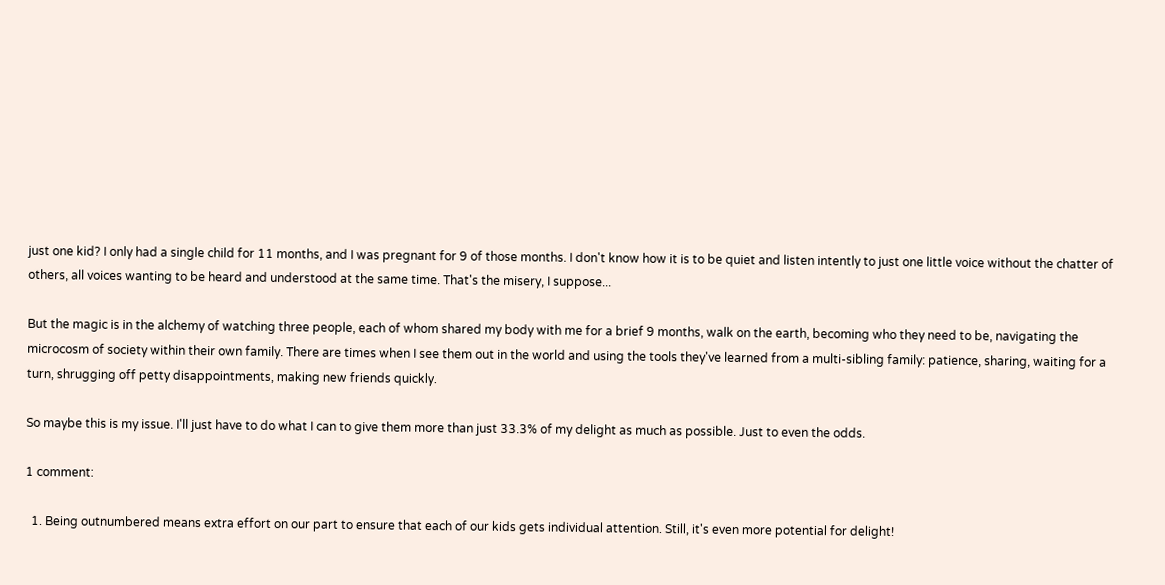just one kid? I only had a single child for 11 months, and I was pregnant for 9 of those months. I don't know how it is to be quiet and listen intently to just one little voice without the chatter of others, all voices wanting to be heard and understood at the same time. That's the misery, I suppose...

But the magic is in the alchemy of watching three people, each of whom shared my body with me for a brief 9 months, walk on the earth, becoming who they need to be, navigating the microcosm of society within their own family. There are times when I see them out in the world and using the tools they've learned from a multi-sibling family: patience, sharing, waiting for a turn, shrugging off petty disappointments, making new friends quickly.

So maybe this is my issue. I'll just have to do what I can to give them more than just 33.3% of my delight as much as possible. Just to even the odds.

1 comment:

  1. Being outnumbered means extra effort on our part to ensure that each of our kids gets individual attention. Still, it's even more potential for delight!